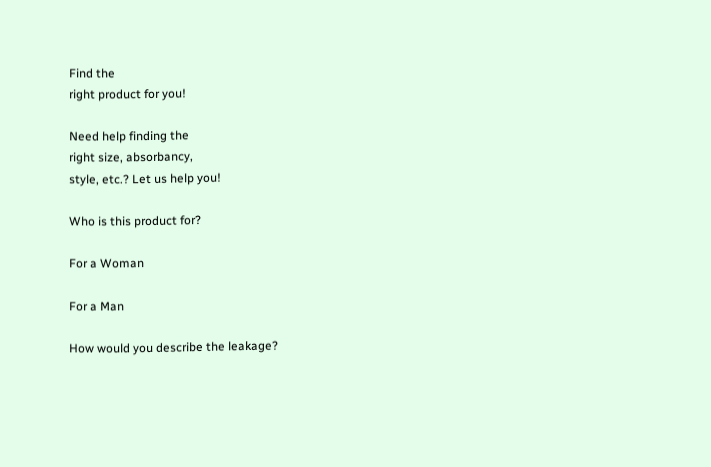Find the
right product for you!

Need help finding the
right size, absorbancy,
style, etc.? Let us help you!

Who is this product for?

For a Woman

For a Man

How would you describe the leakage?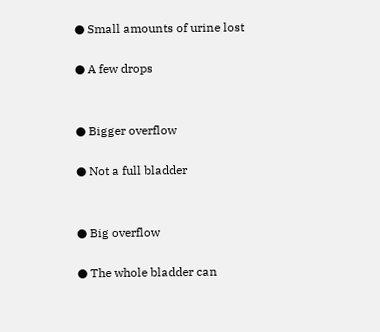● Small amounts of urine lost

● A few drops


● Bigger overflow

● Not a full bladder


● Big overflow

● The whole bladder can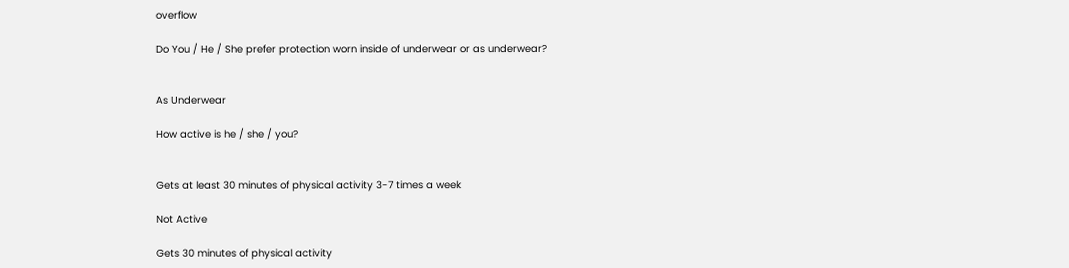overflow

Do You / He / She prefer protection worn inside of underwear or as underwear?


As Underwear

How active is he / she / you?


Gets at least 30 minutes of physical activity 3-7 times a week

Not Active

Gets 30 minutes of physical activity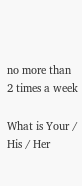no more than 2 times a week

What is Your / His / Her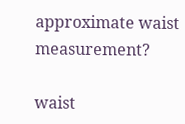approximate waist measurement?

waist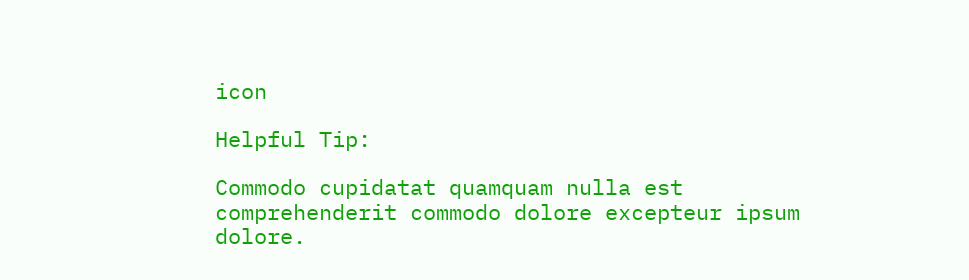icon

Helpful Tip:

Commodo cupidatat quamquam nulla est comprehenderit commodo dolore excepteur ipsum dolore.